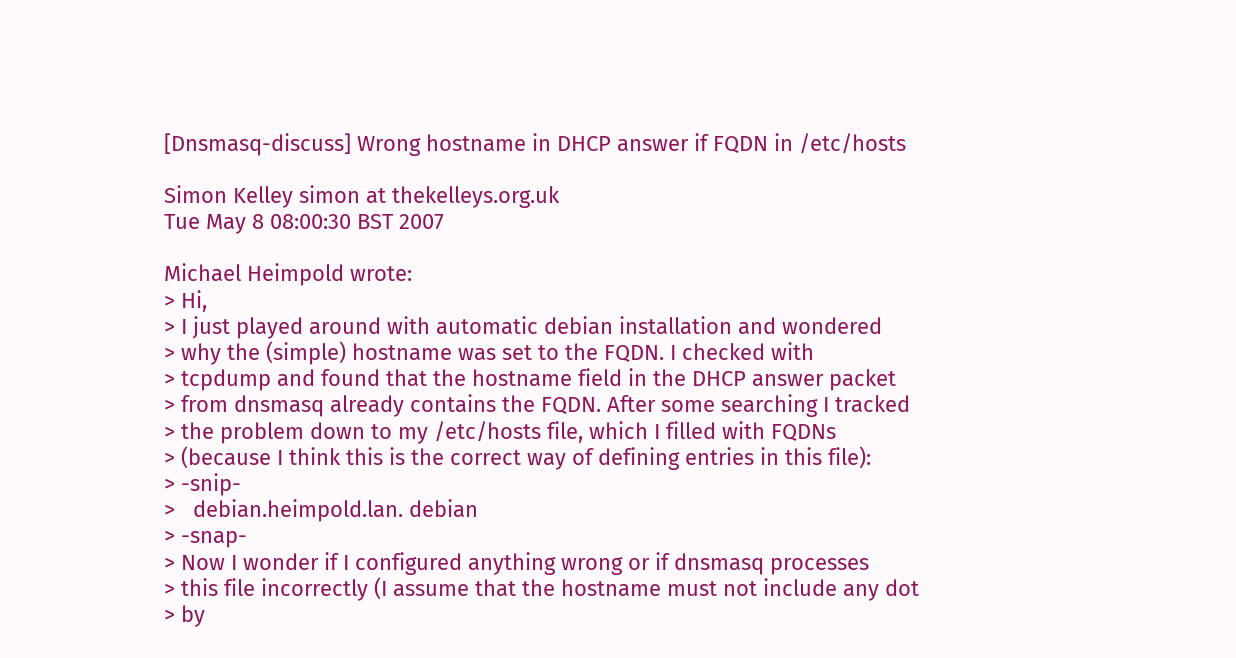[Dnsmasq-discuss] Wrong hostname in DHCP answer if FQDN in /etc/hosts

Simon Kelley simon at thekelleys.org.uk
Tue May 8 08:00:30 BST 2007

Michael Heimpold wrote:
> Hi,
> I just played around with automatic debian installation and wondered
> why the (simple) hostname was set to the FQDN. I checked with
> tcpdump and found that the hostname field in the DHCP answer packet
> from dnsmasq already contains the FQDN. After some searching I tracked
> the problem down to my /etc/hosts file, which I filled with FQDNs
> (because I think this is the correct way of defining entries in this file):
> -snip-
>   debian.heimpold.lan. debian
> -snap-
> Now I wonder if I configured anything wrong or if dnsmasq processes
> this file incorrectly (I assume that the hostname must not include any dot
> by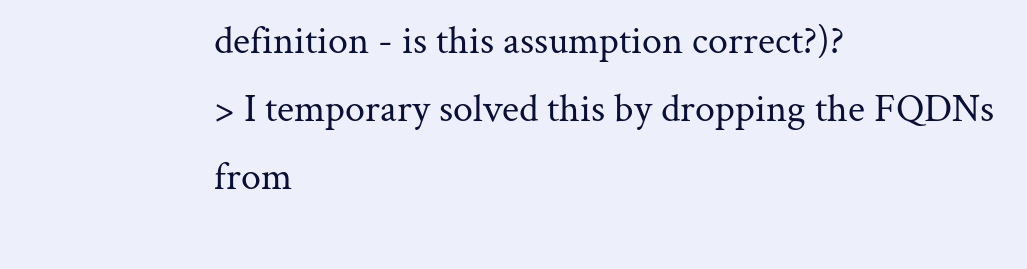definition - is this assumption correct?)?
> I temporary solved this by dropping the FQDNs from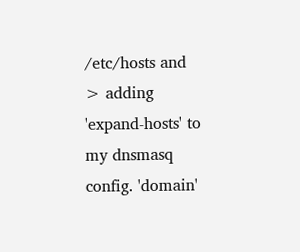/etc/hosts and
> adding 'expand-hosts' to my dnsmasq config. 'domain'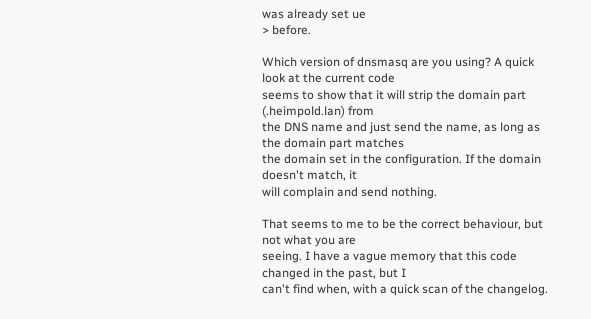was already set ue
> before.

Which version of dnsmasq are you using? A quick look at the current code
seems to show that it will strip the domain part (.heimpold.lan) from
the DNS name and just send the name, as long as the domain part matches
the domain set in the configuration. If the domain doesn't match, it
will complain and send nothing.

That seems to me to be the correct behaviour, but not what you are
seeing. I have a vague memory that this code changed in the past, but I
can't find when, with a quick scan of the changelog.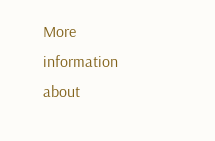More information about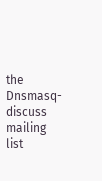the Dnsmasq-discuss mailing list